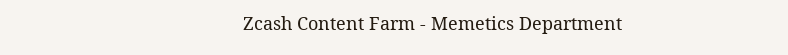Zcash Content Farm - Memetics Department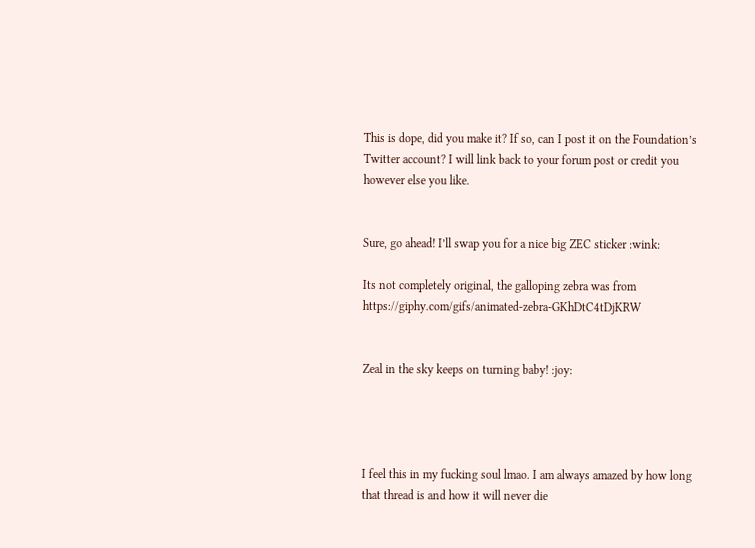This is dope, did you make it? If so, can I post it on the Foundation’s Twitter account? I will link back to your forum post or credit you however else you like.


Sure, go ahead! I’ll swap you for a nice big ZEC sticker :wink:

Its not completely original, the galloping zebra was from https://giphy.com/gifs/animated-zebra-GKhDtC4tDjKRW


Zeal in the sky keeps on turning baby! :joy:




I feel this in my fucking soul lmao. I am always amazed by how long that thread is and how it will never die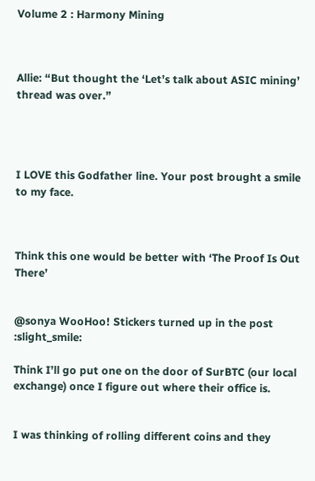Volume 2 : Harmony Mining



Allie: “But thought the ‘Let’s talk about ASIC mining’ thread was over.”




I LOVE this Godfather line. Your post brought a smile to my face.



Think this one would be better with ‘The Proof Is Out There’


@sonya WooHoo! Stickers turned up in the post :slight_smile:

Think I’ll go put one on the door of SurBTC (our local exchange) once I figure out where their office is.


I was thinking of rolling different coins and they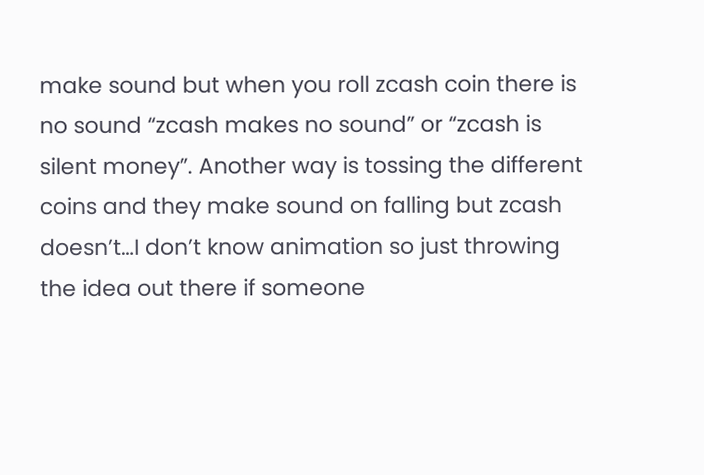make sound but when you roll zcash coin there is no sound “zcash makes no sound” or “zcash is silent money”. Another way is tossing the different coins and they make sound on falling but zcash doesn’t…I don’t know animation so just throwing the idea out there if someone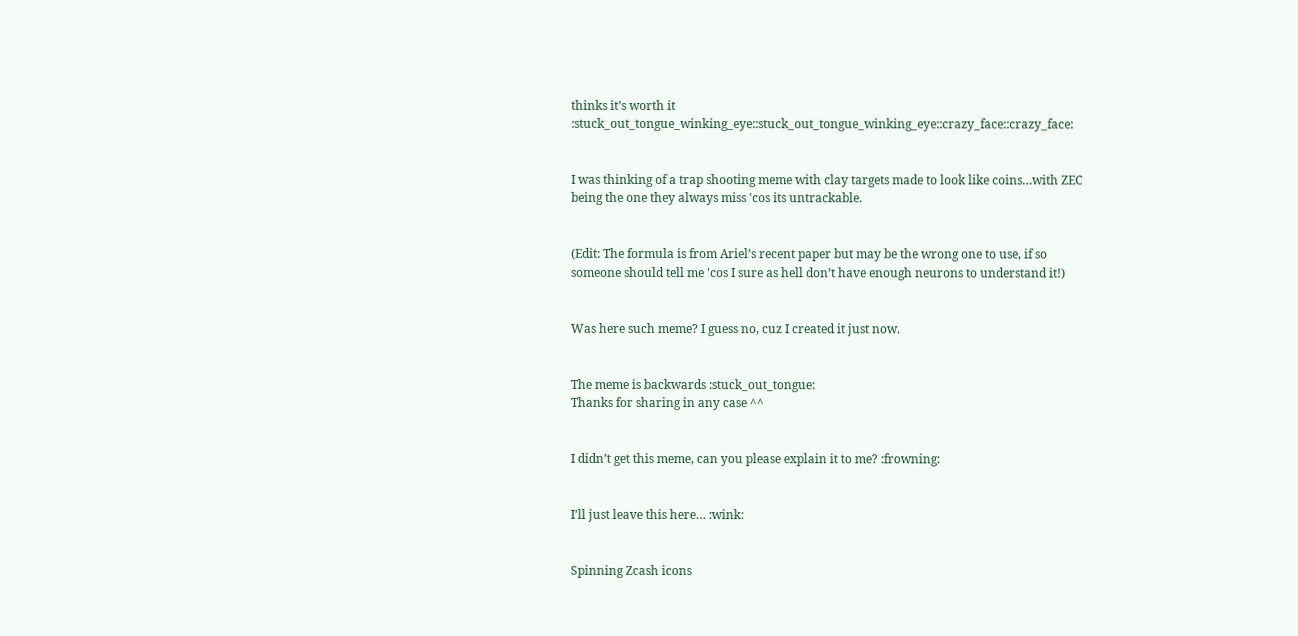thinks it’s worth it :stuck_out_tongue_winking_eye::stuck_out_tongue_winking_eye::crazy_face::crazy_face:


I was thinking of a trap shooting meme with clay targets made to look like coins…with ZEC being the one they always miss 'cos its untrackable.


(Edit: The formula is from Ariel’s recent paper but may be the wrong one to use, if so someone should tell me 'cos I sure as hell don’t have enough neurons to understand it!)


Was here such meme? I guess no, cuz I created it just now.


The meme is backwards :stuck_out_tongue:
Thanks for sharing in any case ^^


I didn’t get this meme, can you please explain it to me? :frowning:


I’ll just leave this here… :wink:


Spinning Zcash icons